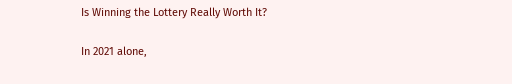Is Winning the Lottery Really Worth It?

In 2021 alone,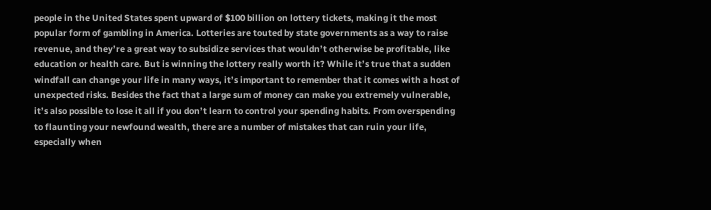people in the United States spent upward of $100 billion on lottery tickets, making it the most popular form of gambling in America. Lotteries are touted by state governments as a way to raise revenue, and they’re a great way to subsidize services that wouldn’t otherwise be profitable, like education or health care. But is winning the lottery really worth it? While it’s true that a sudden windfall can change your life in many ways, it’s important to remember that it comes with a host of unexpected risks. Besides the fact that a large sum of money can make you extremely vulnerable, it’s also possible to lose it all if you don’t learn to control your spending habits. From overspending to flaunting your newfound wealth, there are a number of mistakes that can ruin your life, especially when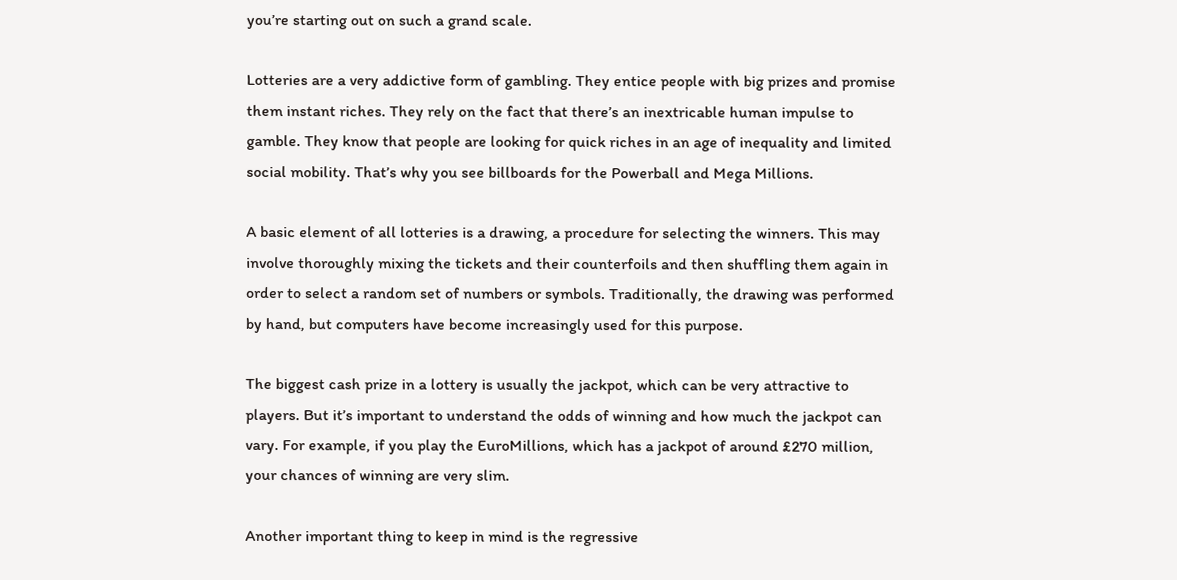you’re starting out on such a grand scale.

Lotteries are a very addictive form of gambling. They entice people with big prizes and promise them instant riches. They rely on the fact that there’s an inextricable human impulse to gamble. They know that people are looking for quick riches in an age of inequality and limited social mobility. That’s why you see billboards for the Powerball and Mega Millions.

A basic element of all lotteries is a drawing, a procedure for selecting the winners. This may involve thoroughly mixing the tickets and their counterfoils and then shuffling them again in order to select a random set of numbers or symbols. Traditionally, the drawing was performed by hand, but computers have become increasingly used for this purpose.

The biggest cash prize in a lottery is usually the jackpot, which can be very attractive to players. But it’s important to understand the odds of winning and how much the jackpot can vary. For example, if you play the EuroMillions, which has a jackpot of around £270 million, your chances of winning are very slim.

Another important thing to keep in mind is the regressive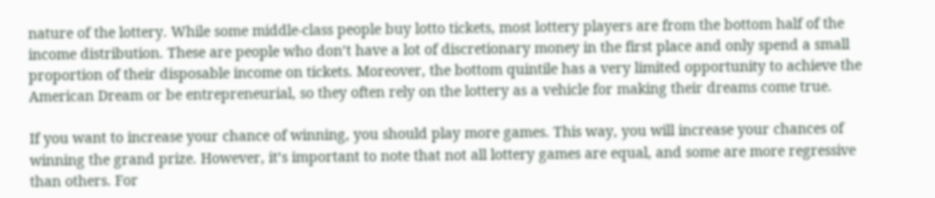nature of the lottery. While some middle-class people buy lotto tickets, most lottery players are from the bottom half of the income distribution. These are people who don’t have a lot of discretionary money in the first place and only spend a small proportion of their disposable income on tickets. Moreover, the bottom quintile has a very limited opportunity to achieve the American Dream or be entrepreneurial, so they often rely on the lottery as a vehicle for making their dreams come true.

If you want to increase your chance of winning, you should play more games. This way, you will increase your chances of winning the grand prize. However, it’s important to note that not all lottery games are equal, and some are more regressive than others. For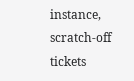instance, scratch-off tickets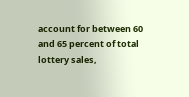account for between 60 and 65 percent of total lottery sales,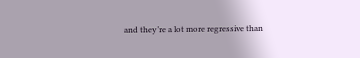and they’re a lot more regressive than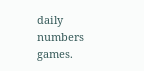daily numbers games.